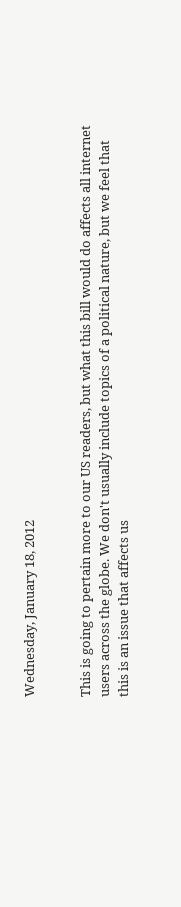Wednesday, January 18, 2012


This is going to pertain more to our US readers, but what this bill would do affects all internet users across the globe. We don't usually include topics of a political nature, but we feel that this is an issue that affects us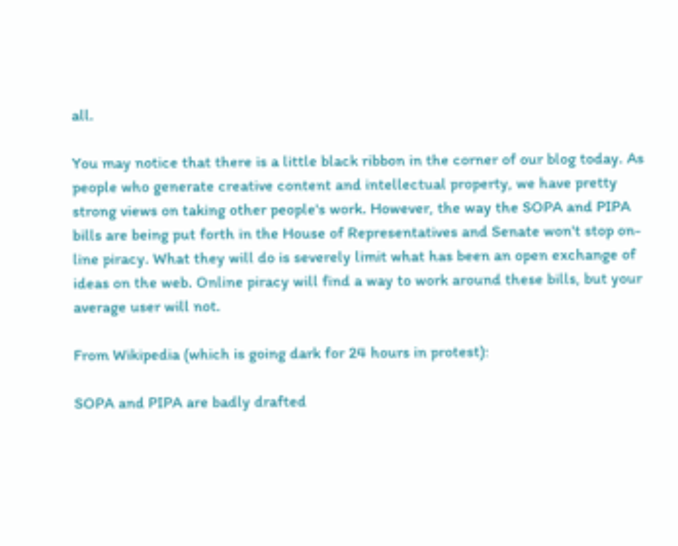all.

You may notice that there is a little black ribbon in the corner of our blog today. As people who generate creative content and intellectual property, we have pretty strong views on taking other people's work. However, the way the SOPA and PIPA bills are being put forth in the House of Representatives and Senate won't stop on-line piracy. What they will do is severely limit what has been an open exchange of ideas on the web. Online piracy will find a way to work around these bills, but your average user will not.

From Wikipedia (which is going dark for 24 hours in protest):

SOPA and PIPA are badly drafted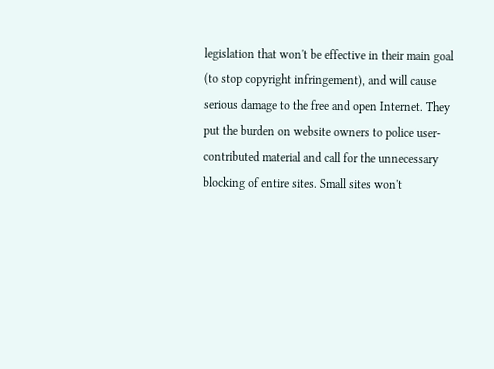legislation that won't be effective in their main goal (to stop copyright infringement), and will cause serious damage to the free and open Internet. They put the burden on website owners to police user-contributed material and call for the unnecessary blocking of entire sites. Small sites won't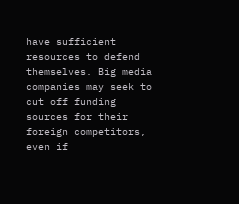have sufficient resources to defend themselves. Big media companies may seek to cut off funding sources for their foreign competitors, even if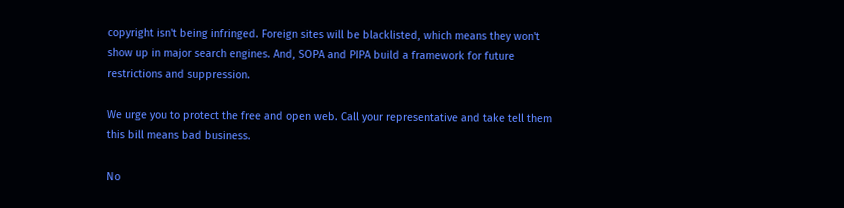copyright isn't being infringed. Foreign sites will be blacklisted, which means they won't show up in major search engines. And, SOPA and PIPA build a framework for future restrictions and suppression.

We urge you to protect the free and open web. Call your representative and take tell them this bill means bad business.

No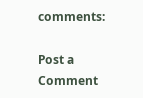comments:

Post a Comment